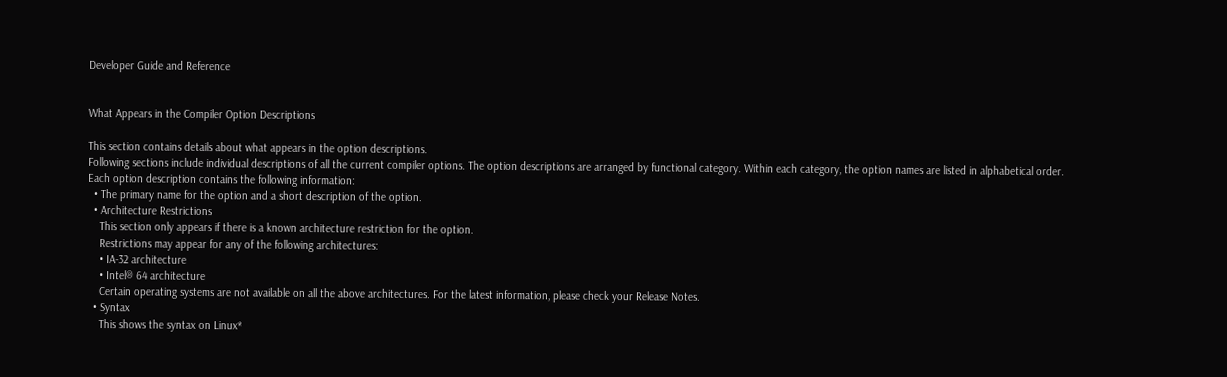Developer Guide and Reference


What Appears in the Compiler Option Descriptions

This section contains details about what appears in the option descriptions.
Following sections include individual descriptions of all the current compiler options. The option descriptions are arranged by functional category. Within each category, the option names are listed in alphabetical order.
Each option description contains the following information:
  • The primary name for the option and a short description of the option.
  • Architecture Restrictions
    This section only appears if there is a known architecture restriction for the option.
    Restrictions may appear for any of the following architectures:
    • IA-32 architecture
    • Intel® 64 architecture
    Certain operating systems are not available on all the above architectures. For the latest information, please check your Release Notes.
  • Syntax
    This shows the syntax on Linux*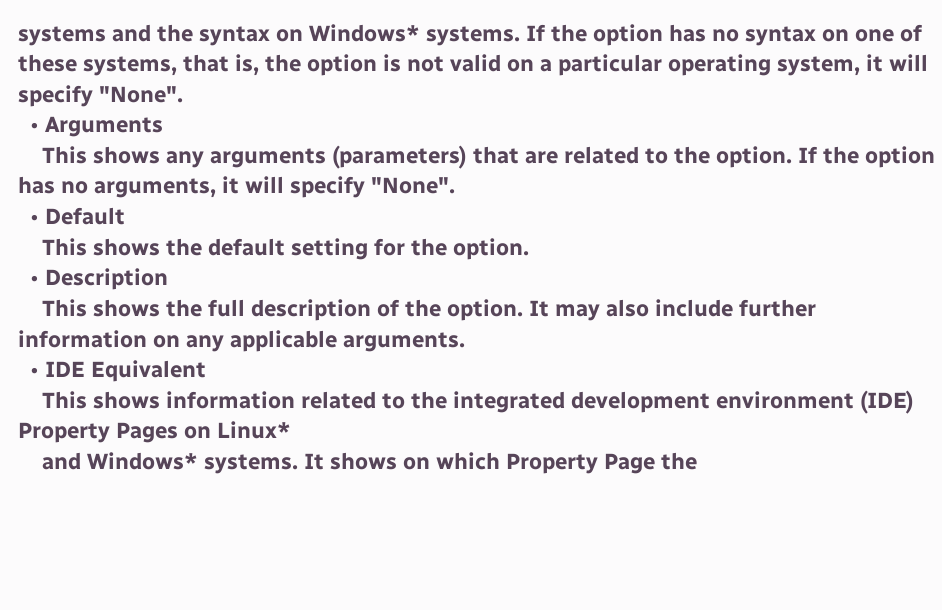systems and the syntax on Windows* systems. If the option has no syntax on one of these systems, that is, the option is not valid on a particular operating system, it will specify "None".
  • Arguments
    This shows any arguments (parameters) that are related to the option. If the option has no arguments, it will specify "None".
  • Default
    This shows the default setting for the option.
  • Description
    This shows the full description of the option. It may also include further information on any applicable arguments.
  • IDE Equivalent
    This shows information related to the integrated development environment (IDE) Property Pages on Linux*
    and Windows* systems. It shows on which Property Page the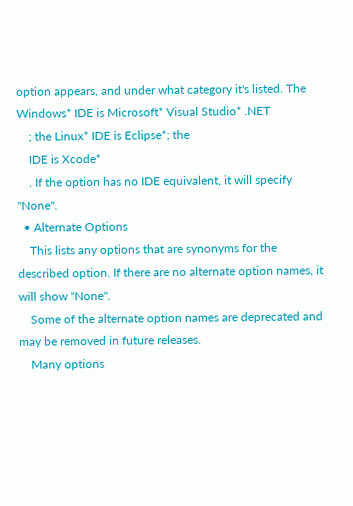option appears, and under what category it's listed. The Windows* IDE is Microsoft* Visual Studio* .NET
    ; the Linux* IDE is Eclipse*; the
    IDE is Xcode*
    . If the option has no IDE equivalent, it will specify "None".
  • Alternate Options
    This lists any options that are synonyms for the described option. If there are no alternate option names, it will show "None".
    Some of the alternate option names are deprecated and may be removed in future releases.
    Many options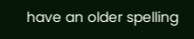have an older spelling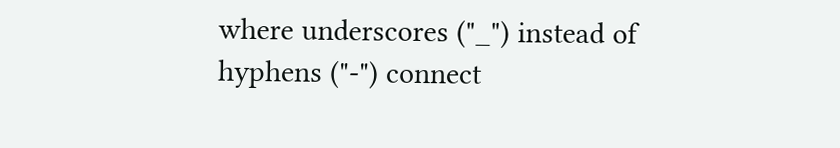where underscores ("_") instead of hyphens ("-") connect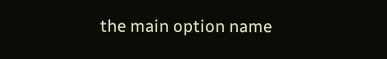the main option name